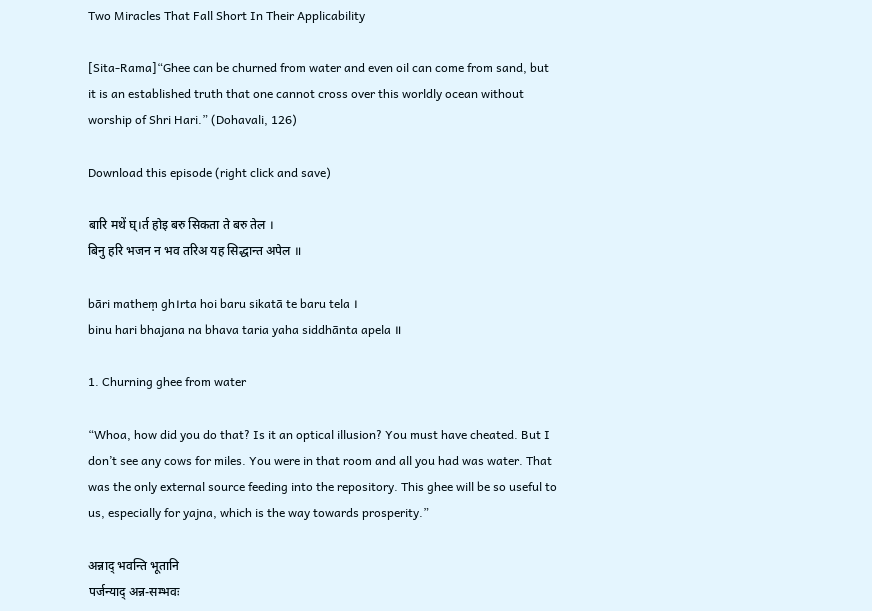Two Miracles That Fall Short In Their Applicability

[Sita-Rama]“Ghee can be churned from water and even oil can come from sand, but it is an established truth that one cannot cross over this worldly ocean without worship of Shri Hari.” (Dohavali, 126)

Download this episode (right click and save)

बारि मथें घ्।र्त होइ बरु सिकता ते बरु तेल ।
बिनु हरि भजन न भव तरिअ यह सिद्धान्त अपेल ॥

bāri matheṃ gh।rta hoi baru sikatā te baru tela ।
binu hari bhajana na bhava taria yaha siddhānta apela ॥

1. Churning ghee from water

“Whoa, how did you do that? Is it an optical illusion? You must have cheated. But I don’t see any cows for miles. You were in that room and all you had was water. That was the only external source feeding into the repository. This ghee will be so useful to us, especially for yajna, which is the way towards prosperity.”

अन्नाद् भवन्ति भूतानि
पर्जन्याद् अन्न-सम्भवः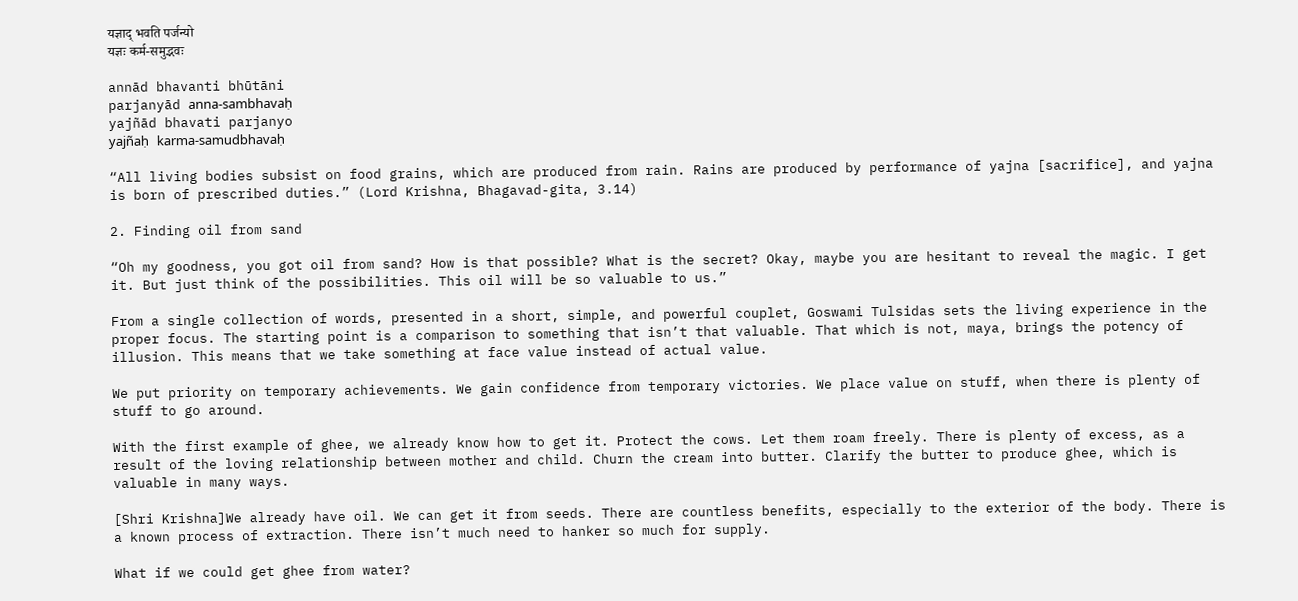यज्ञाद् भवति पर्जन्यो
यज्ञः कर्म-समुद्भवः

annād bhavanti bhūtāni
parjanyād anna-sambhavaḥ
yajñād bhavati parjanyo
yajñaḥ karma-samudbhavaḥ

“All living bodies subsist on food grains, which are produced from rain. Rains are produced by performance of yajna [sacrifice], and yajna is born of prescribed duties.” (Lord Krishna, Bhagavad-gita, 3.14)

2. Finding oil from sand

“Oh my goodness, you got oil from sand? How is that possible? What is the secret? Okay, maybe you are hesitant to reveal the magic. I get it. But just think of the possibilities. This oil will be so valuable to us.”

From a single collection of words, presented in a short, simple, and powerful couplet, Goswami Tulsidas sets the living experience in the proper focus. The starting point is a comparison to something that isn’t that valuable. That which is not, maya, brings the potency of illusion. This means that we take something at face value instead of actual value.

We put priority on temporary achievements. We gain confidence from temporary victories. We place value on stuff, when there is plenty of stuff to go around.

With the first example of ghee, we already know how to get it. Protect the cows. Let them roam freely. There is plenty of excess, as a result of the loving relationship between mother and child. Churn the cream into butter. Clarify the butter to produce ghee, which is valuable in many ways.

[Shri Krishna]We already have oil. We can get it from seeds. There are countless benefits, especially to the exterior of the body. There is a known process of extraction. There isn’t much need to hanker so much for supply.

What if we could get ghee from water?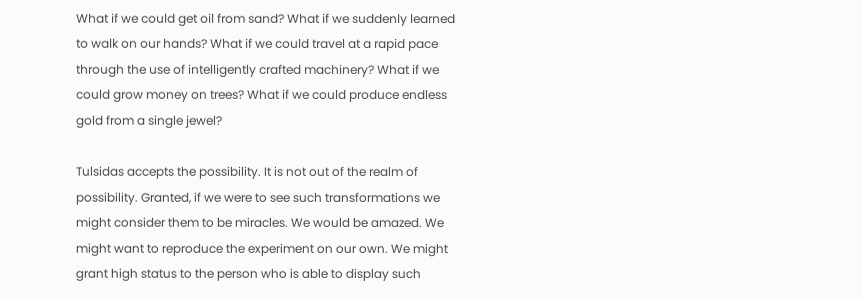What if we could get oil from sand? What if we suddenly learned to walk on our hands? What if we could travel at a rapid pace through the use of intelligently crafted machinery? What if we could grow money on trees? What if we could produce endless gold from a single jewel?

Tulsidas accepts the possibility. It is not out of the realm of possibility. Granted, if we were to see such transformations we might consider them to be miracles. We would be amazed. We might want to reproduce the experiment on our own. We might grant high status to the person who is able to display such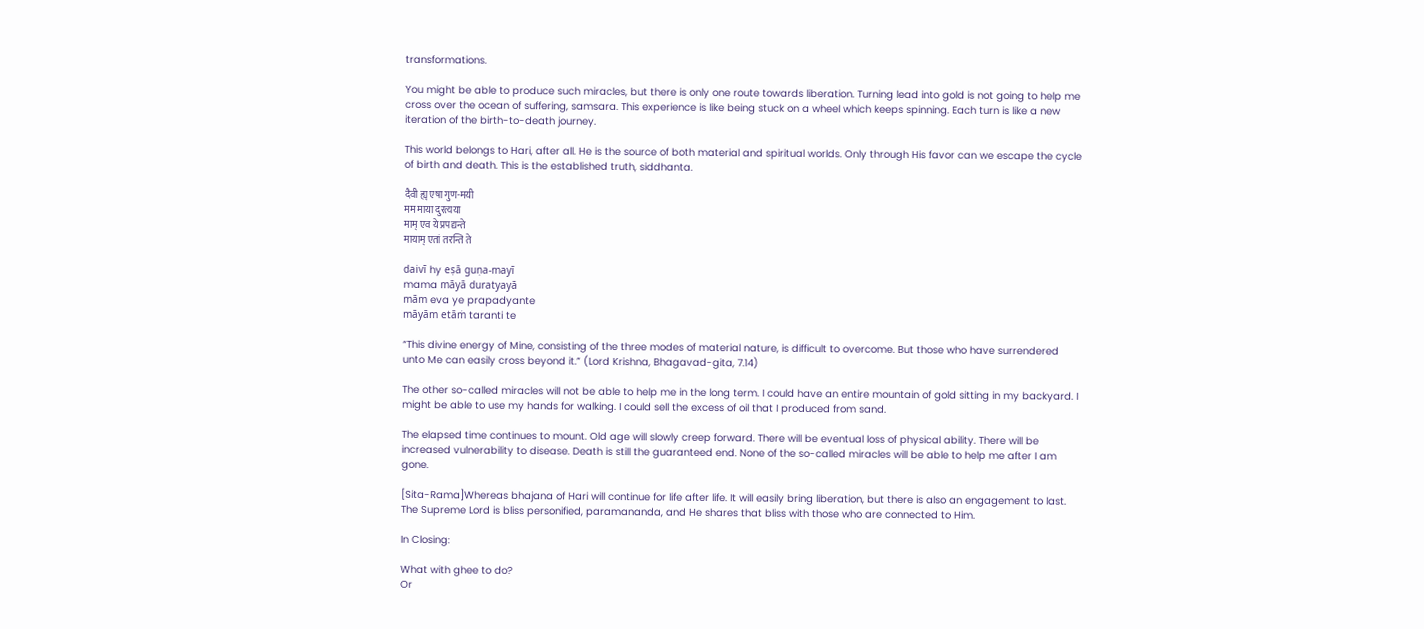transformations.

You might be able to produce such miracles, but there is only one route towards liberation. Turning lead into gold is not going to help me cross over the ocean of suffering, samsara. This experience is like being stuck on a wheel which keeps spinning. Each turn is like a new iteration of the birth-to-death journey.

This world belongs to Hari, after all. He is the source of both material and spiritual worlds. Only through His favor can we escape the cycle of birth and death. This is the established truth, siddhanta.

दैवी ह्य् एषा गुण-मयी
मम माया दुरत्यया
माम् एव ये प्रपद्यन्ते
मायाम् एतां तरन्ति ते

daivī hy eṣā guṇa-mayī
mama māyā duratyayā
mām eva ye prapadyante
māyām etāṁ taranti te

“This divine energy of Mine, consisting of the three modes of material nature, is difficult to overcome. But those who have surrendered unto Me can easily cross beyond it.” (Lord Krishna, Bhagavad-gita, 7.14)

The other so-called miracles will not be able to help me in the long term. I could have an entire mountain of gold sitting in my backyard. I might be able to use my hands for walking. I could sell the excess of oil that I produced from sand.

The elapsed time continues to mount. Old age will slowly creep forward. There will be eventual loss of physical ability. There will be increased vulnerability to disease. Death is still the guaranteed end. None of the so-called miracles will be able to help me after I am gone.

[Sita-Rama]Whereas bhajana of Hari will continue for life after life. It will easily bring liberation, but there is also an engagement to last. The Supreme Lord is bliss personified, paramananda, and He shares that bliss with those who are connected to Him.

In Closing:

What with ghee to do?
Or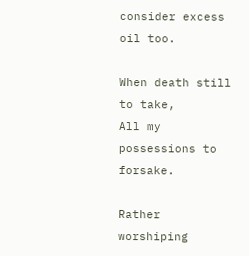consider excess oil too.

When death still to take,
All my possessions to forsake.

Rather worshiping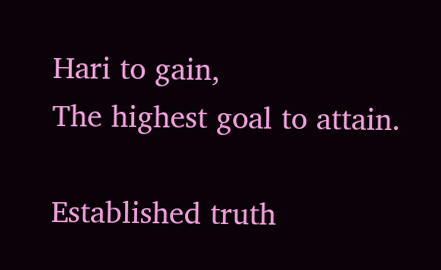Hari to gain,
The highest goal to attain.

Established truth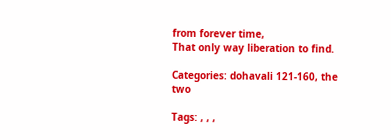from forever time,
That only way liberation to find.

Categories: dohavali 121-160, the two

Tags: , , ,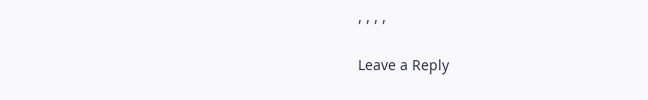, , , ,

Leave a Reply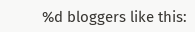%d bloggers like this: